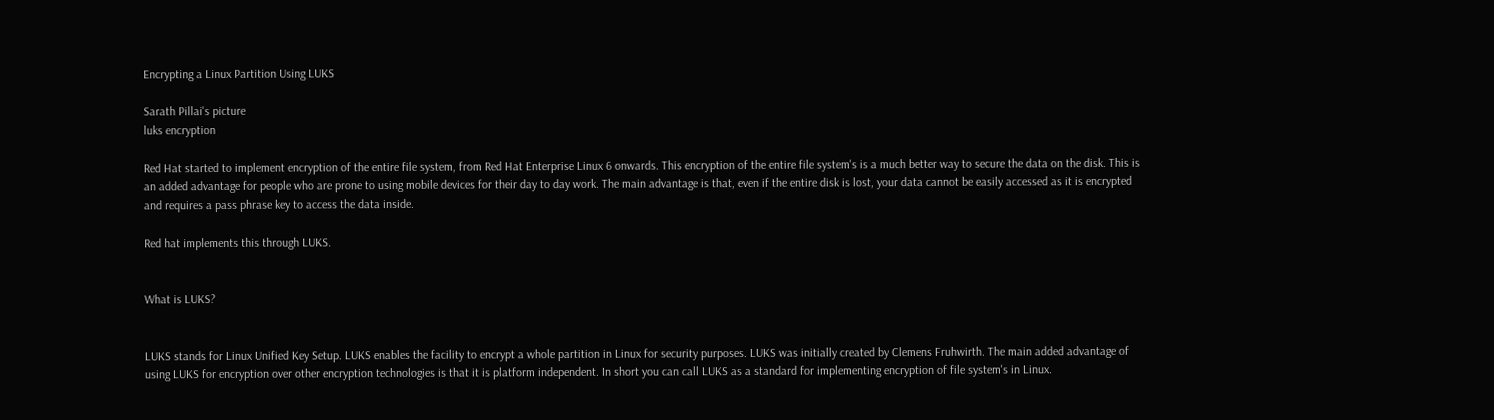Encrypting a Linux Partition Using LUKS

Sarath Pillai's picture
luks encryption

Red Hat started to implement encryption of the entire file system, from Red Hat Enterprise Linux 6 onwards. This encryption of the entire file system's is a much better way to secure the data on the disk. This is an added advantage for people who are prone to using mobile devices for their day to day work. The main advantage is that, even if the entire disk is lost, your data cannot be easily accessed as it is encrypted and requires a pass phrase key to access the data inside.

Red hat implements this through LUKS.


What is LUKS?


LUKS stands for Linux Unified Key Setup. LUKS enables the facility to encrypt a whole partition in Linux for security purposes. LUKS was initially created by Clemens Fruhwirth. The main added advantage of using LUKS for encryption over other encryption technologies is that it is platform independent. In short you can call LUKS as a standard for implementing encryption of file system's in Linux.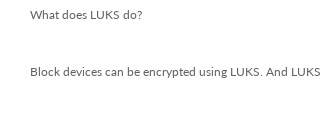What does LUKS do?


Block devices can be encrypted using LUKS. And LUKS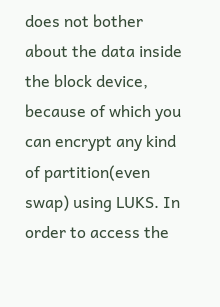does not bother about the data inside the block device, because of which you can encrypt any kind of partition(even swap) using LUKS. In order to access the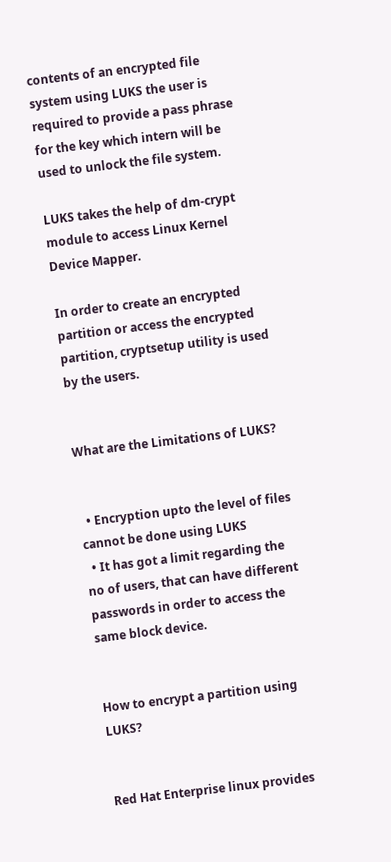contents of an encrypted file system using LUKS the user is required to provide a pass phrase for the key which intern will be used to unlock the file system.

LUKS takes the help of dm-crypt module to access Linux Kernel Device Mapper.

In order to create an encrypted partition or access the encrypted partition, cryptsetup utility is used by the users.


What are the Limitations of LUKS?


  • Encryption upto the level of files cannot be done using LUKS
  • It has got a limit regarding the no of users, that can have different passwords in order to access the same block device.


How to encrypt a partition using LUKS?


Red Hat Enterprise linux provides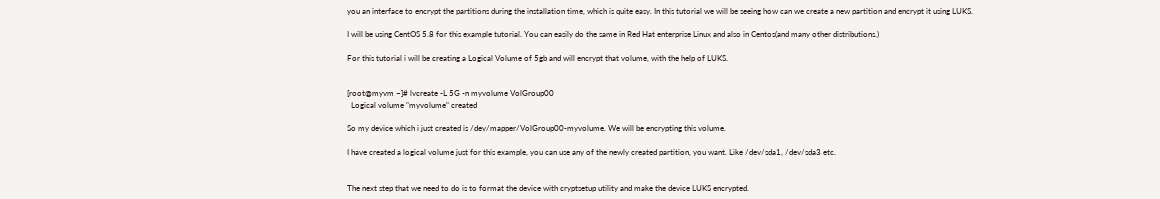you an interface to encrypt the partitions during the installation time, which is quite easy. In this tutorial we will be seeing how can we create a new partition and encrypt it using LUKS.

I will be using CentOS 5.8 for this example tutorial. You can easily do the same in Red Hat enterprise Linux and also in Centos(and many other distributions.)

For this tutorial i will be creating a Logical Volume of 5gb and will encrypt that volume, with the help of LUKS.


[root@myvm ~]# lvcreate -L 5G -n myvolume VolGroup00
  Logical volume "myvolume" created

So my device which i just created is /dev/mapper/VolGroup00-myvolume. We will be encrypting this volume.

I have created a logical volume just for this example, you can use any of the newly created partition, you want. Like /dev/sda1, /dev/sda3 etc.


The next step that we need to do is to format the device with cryptsetup utility and make the device LUKS encrypted.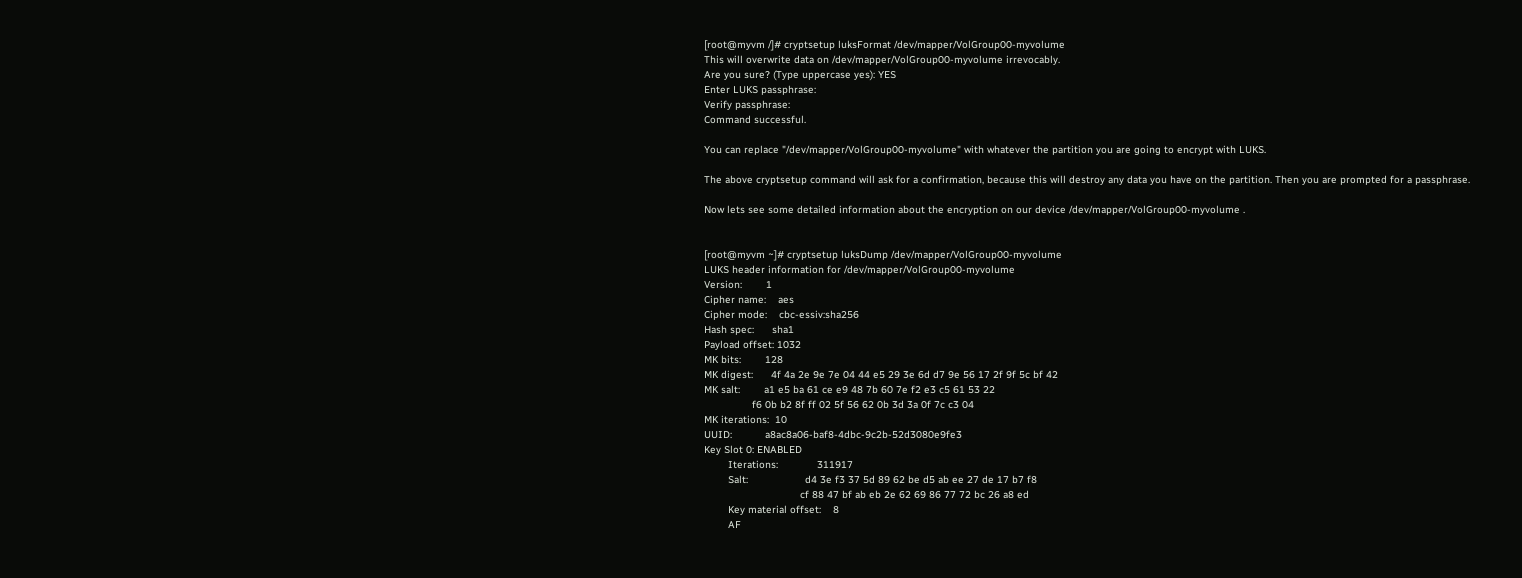[root@myvm /]# cryptsetup luksFormat /dev/mapper/VolGroup00-myvolume
This will overwrite data on /dev/mapper/VolGroup00-myvolume irrevocably.
Are you sure? (Type uppercase yes): YES
Enter LUKS passphrase:
Verify passphrase:
Command successful.

You can replace "/dev/mapper/VolGroup00-myvolume" with whatever the partition you are going to encrypt with LUKS.

The above cryptsetup command will ask for a confirmation, because this will destroy any data you have on the partition. Then you are prompted for a passphrase.

Now lets see some detailed information about the encryption on our device /dev/mapper/VolGroup00-myvolume .


[root@myvm ~]# cryptsetup luksDump /dev/mapper/VolGroup00-myvolume
LUKS header information for /dev/mapper/VolGroup00-myvolume
Version:        1
Cipher name:    aes
Cipher mode:    cbc-essiv:sha256
Hash spec:      sha1
Payload offset: 1032
MK bits:        128
MK digest:      4f 4a 2e 9e 7e 04 44 e5 29 3e 6d d7 9e 56 17 2f 9f 5c bf 42
MK salt:        a1 e5 ba 61 ce e9 48 7b 60 7e f2 e3 c5 61 53 22
                f6 0b b2 8f ff 02 5f 56 62 0b 3d 3a 0f 7c c3 04
MK iterations:  10
UUID:           a8ac8a06-baf8-4dbc-9c2b-52d3080e9fe3
Key Slot 0: ENABLED
        Iterations:             311917
        Salt:                   d4 3e f3 37 5d 89 62 be d5 ab ee 27 de 17 b7 f8
                                cf 88 47 bf ab eb 2e 62 69 86 77 72 bc 26 a8 ed
        Key material offset:    8
        AF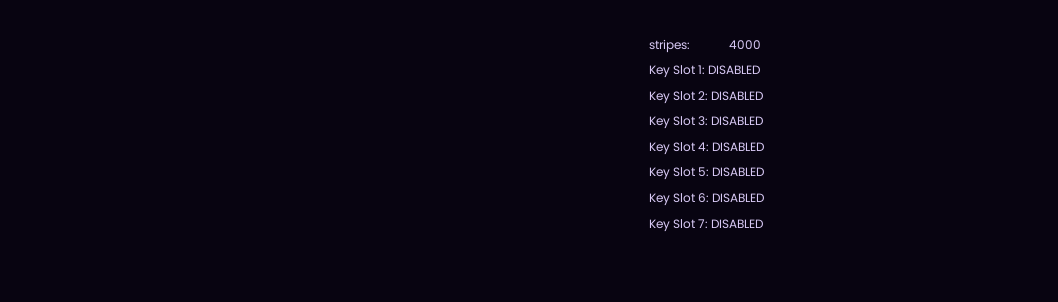stripes:             4000
Key Slot 1: DISABLED
Key Slot 2: DISABLED
Key Slot 3: DISABLED
Key Slot 4: DISABLED
Key Slot 5: DISABLED
Key Slot 6: DISABLED
Key Slot 7: DISABLED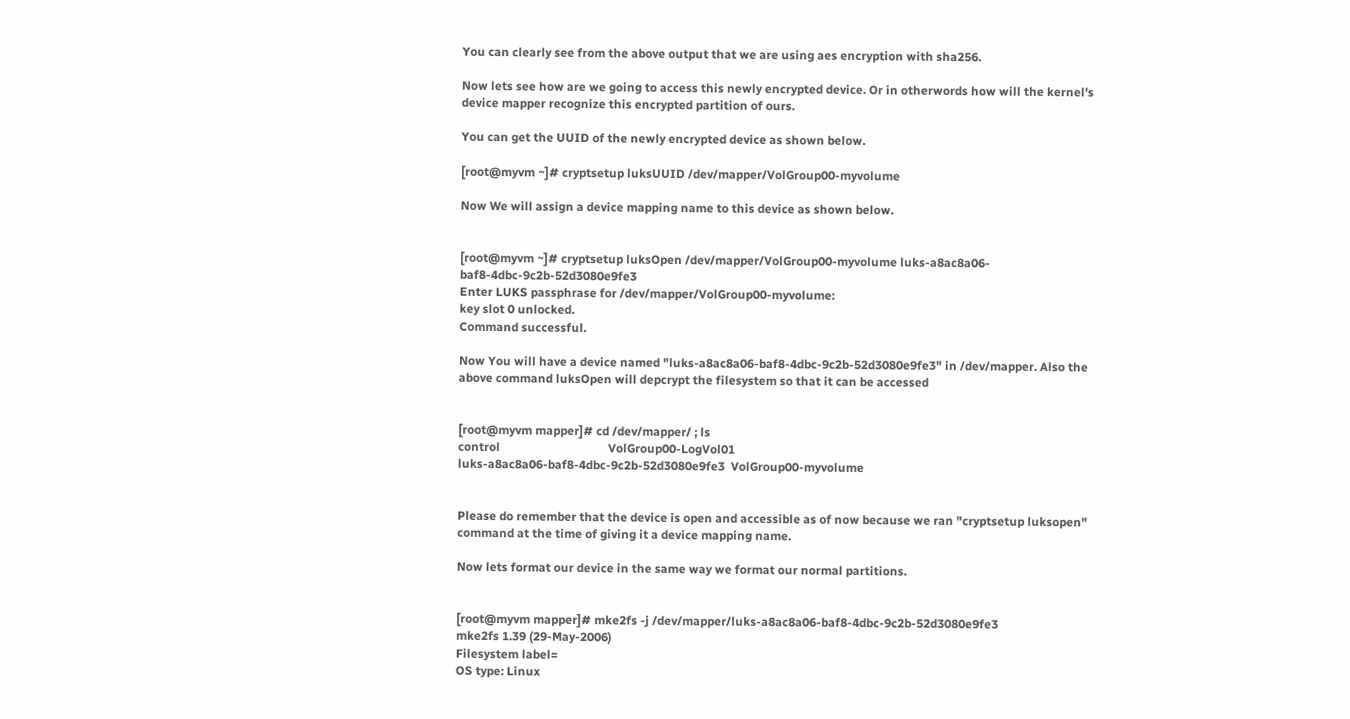You can clearly see from the above output that we are using aes encryption with sha256.

Now lets see how are we going to access this newly encrypted device. Or in otherwords how will the kernel's device mapper recognize this encrypted partition of ours.

You can get the UUID of the newly encrypted device as shown below.

[root@myvm ~]# cryptsetup luksUUID /dev/mapper/VolGroup00-myvolume

Now We will assign a device mapping name to this device as shown below.


[root@myvm ~]# cryptsetup luksOpen /dev/mapper/VolGroup00-myvolume luks-a8ac8a06-baf8-4dbc-9c2b-52d3080e9fe3
Enter LUKS passphrase for /dev/mapper/VolGroup00-myvolume:
key slot 0 unlocked.
Command successful.

Now You will have a device named "luks-a8ac8a06-baf8-4dbc-9c2b-52d3080e9fe3" in /dev/mapper. Also the above command luksOpen will depcrypt the filesystem so that it can be accessed


[root@myvm mapper]# cd /dev/mapper/ ; ls
control                                    VolGroup00-LogVol01
luks-a8ac8a06-baf8-4dbc-9c2b-52d3080e9fe3  VolGroup00-myvolume


Please do remember that the device is open and accessible as of now because we ran "cryptsetup luksopen" command at the time of giving it a device mapping name.

Now lets format our device in the same way we format our normal partitions.


[root@myvm mapper]# mke2fs -j /dev/mapper/luks-a8ac8a06-baf8-4dbc-9c2b-52d3080e9fe3
mke2fs 1.39 (29-May-2006)
Filesystem label=
OS type: Linux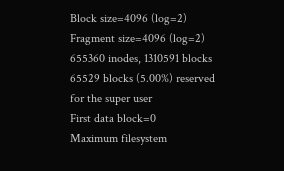Block size=4096 (log=2)
Fragment size=4096 (log=2)
655360 inodes, 1310591 blocks
65529 blocks (5.00%) reserved for the super user
First data block=0
Maximum filesystem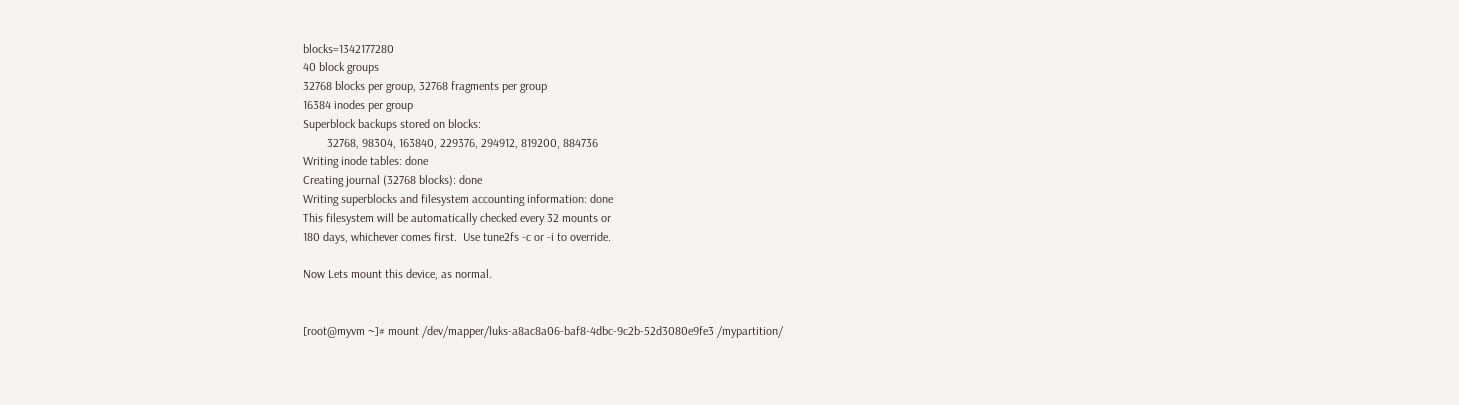blocks=1342177280
40 block groups
32768 blocks per group, 32768 fragments per group
16384 inodes per group
Superblock backups stored on blocks:
        32768, 98304, 163840, 229376, 294912, 819200, 884736
Writing inode tables: done
Creating journal (32768 blocks): done
Writing superblocks and filesystem accounting information: done
This filesystem will be automatically checked every 32 mounts or
180 days, whichever comes first.  Use tune2fs -c or -i to override.

Now Lets mount this device, as normal.


[root@myvm ~]# mount /dev/mapper/luks-a8ac8a06-baf8-4dbc-9c2b-52d3080e9fe3 /mypartition/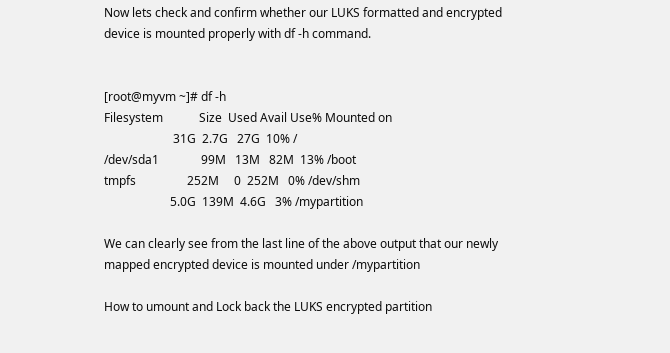Now lets check and confirm whether our LUKS formatted and encrypted device is mounted properly with df -h command.


[root@myvm ~]# df -h
Filesystem            Size  Used Avail Use% Mounted on
                       31G  2.7G   27G  10% /
/dev/sda1              99M   13M   82M  13% /boot
tmpfs                 252M     0  252M   0% /dev/shm
                      5.0G  139M  4.6G   3% /mypartition

We can clearly see from the last line of the above output that our newly mapped encrypted device is mounted under /mypartition

How to umount and Lock back the LUKS encrypted partition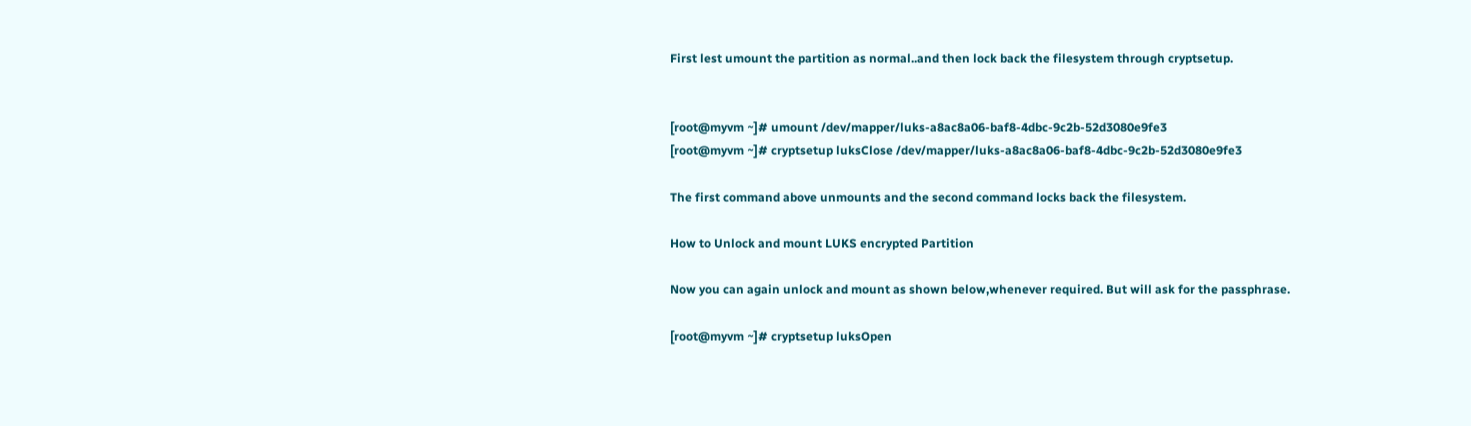First lest umount the partition as normal..and then lock back the filesystem through cryptsetup.


[root@myvm ~]# umount /dev/mapper/luks-a8ac8a06-baf8-4dbc-9c2b-52d3080e9fe3
[root@myvm ~]# cryptsetup luksClose /dev/mapper/luks-a8ac8a06-baf8-4dbc-9c2b-52d3080e9fe3

The first command above unmounts and the second command locks back the filesystem.

How to Unlock and mount LUKS encrypted Partition

Now you can again unlock and mount as shown below,whenever required. But will ask for the passphrase.

[root@myvm ~]# cryptsetup luksOpen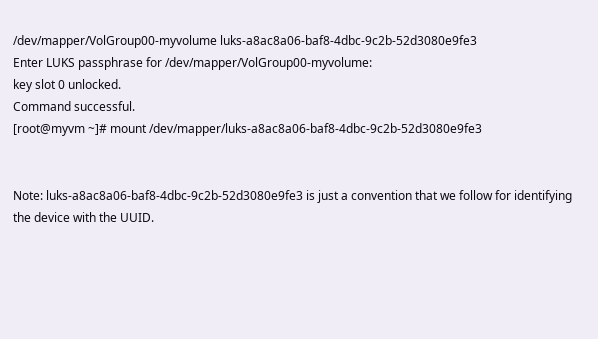/dev/mapper/VolGroup00-myvolume luks-a8ac8a06-baf8-4dbc-9c2b-52d3080e9fe3
Enter LUKS passphrase for /dev/mapper/VolGroup00-myvolume:
key slot 0 unlocked.
Command successful.
[root@myvm ~]# mount /dev/mapper/luks-a8ac8a06-baf8-4dbc-9c2b-52d3080e9fe3


Note: luks-a8ac8a06-baf8-4dbc-9c2b-52d3080e9fe3 is just a convention that we follow for identifying the device with the UUID.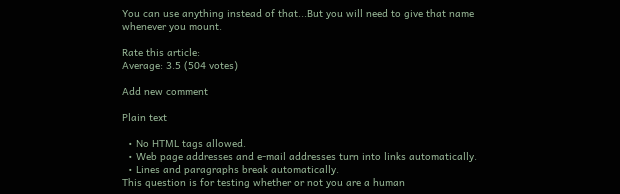You can use anything instead of that...But you will need to give that name whenever you mount.

Rate this article:
Average: 3.5 (504 votes)

Add new comment

Plain text

  • No HTML tags allowed.
  • Web page addresses and e-mail addresses turn into links automatically.
  • Lines and paragraphs break automatically.
This question is for testing whether or not you are a human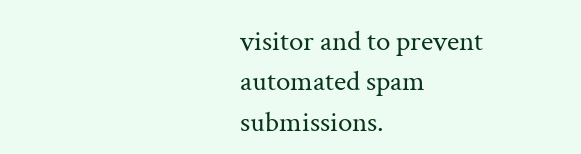visitor and to prevent automated spam submissions.